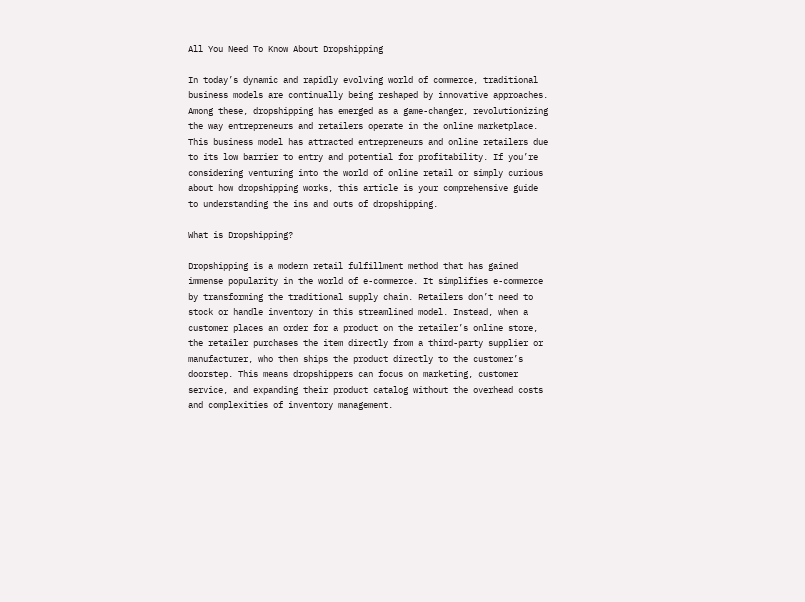All You Need To Know About Dropshipping

In today’s dynamic and rapidly evolving world of commerce, traditional business models are continually being reshaped by innovative approaches. Among these, dropshipping has emerged as a game-changer, revolutionizing the way entrepreneurs and retailers operate in the online marketplace. This business model has attracted entrepreneurs and online retailers due to its low barrier to entry and potential for profitability. If you’re considering venturing into the world of online retail or simply curious about how dropshipping works, this article is your comprehensive guide to understanding the ins and outs of dropshipping.

What is Dropshipping?

Dropshipping is a modern retail fulfillment method that has gained immense popularity in the world of e-commerce. It simplifies e-commerce by transforming the traditional supply chain. Retailers don’t need to stock or handle inventory in this streamlined model. Instead, when a customer places an order for a product on the retailer’s online store, the retailer purchases the item directly from a third-party supplier or manufacturer, who then ships the product directly to the customer’s doorstep. This means dropshippers can focus on marketing, customer service, and expanding their product catalog without the overhead costs and complexities of inventory management.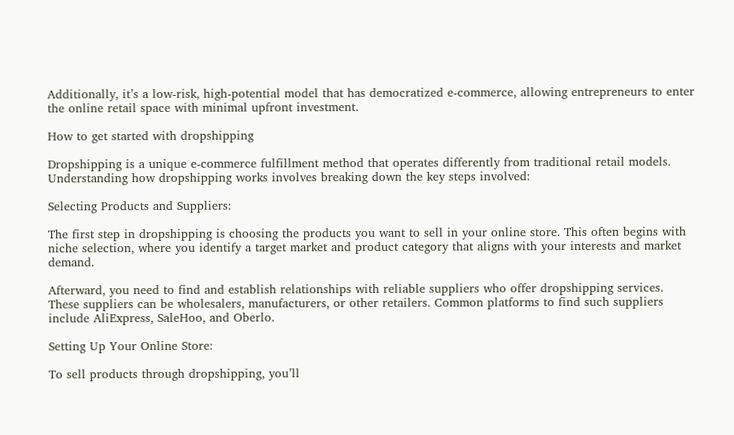Additionally, it’s a low-risk, high-potential model that has democratized e-commerce, allowing entrepreneurs to enter the online retail space with minimal upfront investment.

How to get started with dropshipping

Dropshipping is a unique e-commerce fulfillment method that operates differently from traditional retail models. Understanding how dropshipping works involves breaking down the key steps involved:

Selecting Products and Suppliers:

The first step in dropshipping is choosing the products you want to sell in your online store. This often begins with niche selection, where you identify a target market and product category that aligns with your interests and market demand.

Afterward, you need to find and establish relationships with reliable suppliers who offer dropshipping services. These suppliers can be wholesalers, manufacturers, or other retailers. Common platforms to find such suppliers include AliExpress, SaleHoo, and Oberlo.

Setting Up Your Online Store:

To sell products through dropshipping, you’ll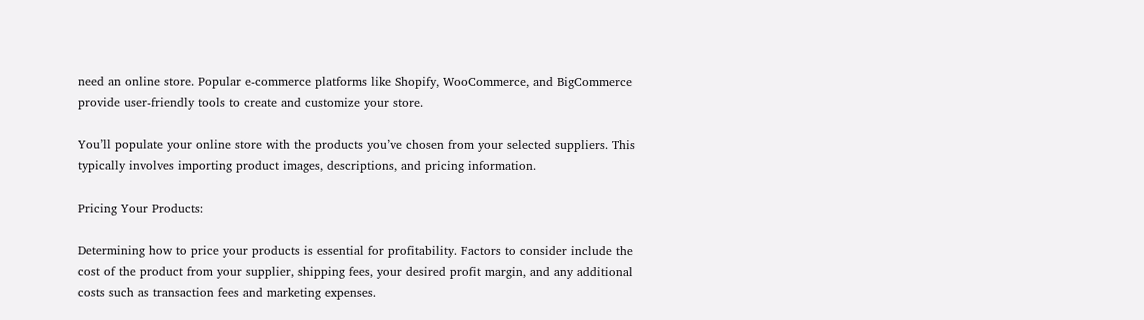need an online store. Popular e-commerce platforms like Shopify, WooCommerce, and BigCommerce provide user-friendly tools to create and customize your store.

You’ll populate your online store with the products you’ve chosen from your selected suppliers. This typically involves importing product images, descriptions, and pricing information.

Pricing Your Products:

Determining how to price your products is essential for profitability. Factors to consider include the cost of the product from your supplier, shipping fees, your desired profit margin, and any additional costs such as transaction fees and marketing expenses.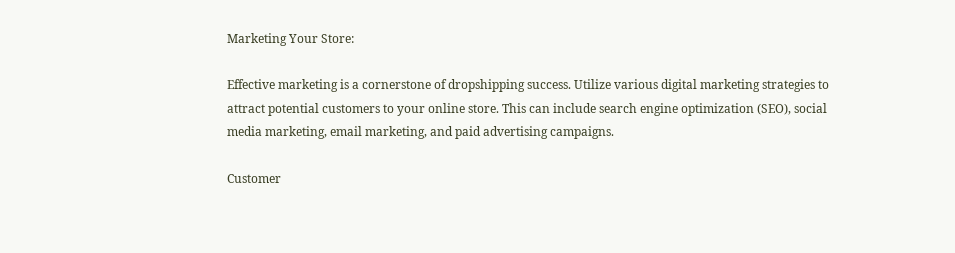Marketing Your Store:

Effective marketing is a cornerstone of dropshipping success. Utilize various digital marketing strategies to attract potential customers to your online store. This can include search engine optimization (SEO), social media marketing, email marketing, and paid advertising campaigns.

Customer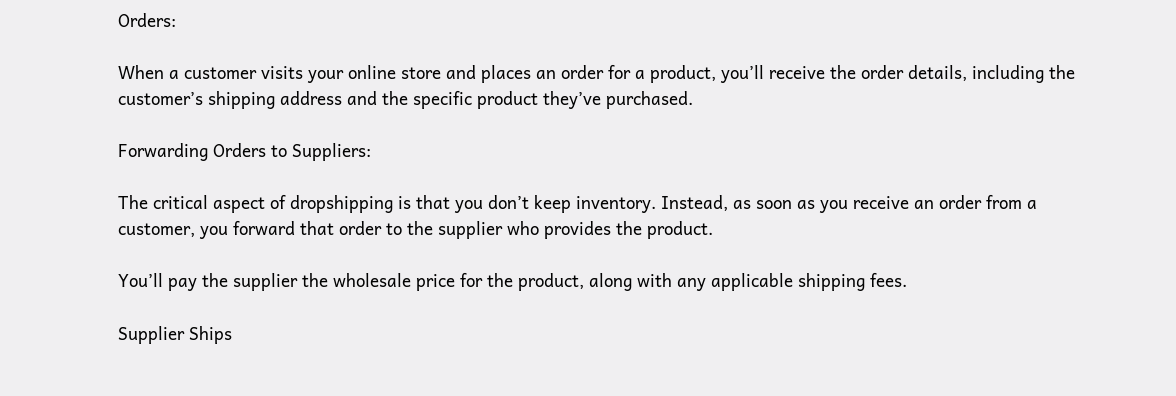Orders:

When a customer visits your online store and places an order for a product, you’ll receive the order details, including the customer’s shipping address and the specific product they’ve purchased.

Forwarding Orders to Suppliers:

The critical aspect of dropshipping is that you don’t keep inventory. Instead, as soon as you receive an order from a customer, you forward that order to the supplier who provides the product.

You’ll pay the supplier the wholesale price for the product, along with any applicable shipping fees.

Supplier Ships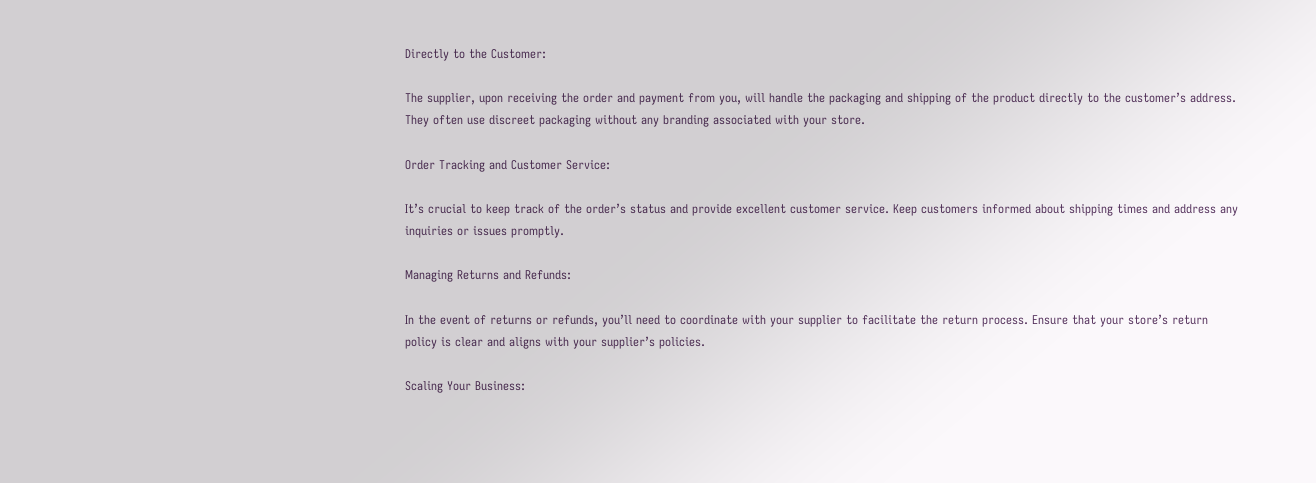Directly to the Customer:

The supplier, upon receiving the order and payment from you, will handle the packaging and shipping of the product directly to the customer’s address. They often use discreet packaging without any branding associated with your store.

Order Tracking and Customer Service:

It’s crucial to keep track of the order’s status and provide excellent customer service. Keep customers informed about shipping times and address any inquiries or issues promptly.

Managing Returns and Refunds:

In the event of returns or refunds, you’ll need to coordinate with your supplier to facilitate the return process. Ensure that your store’s return policy is clear and aligns with your supplier’s policies.

Scaling Your Business: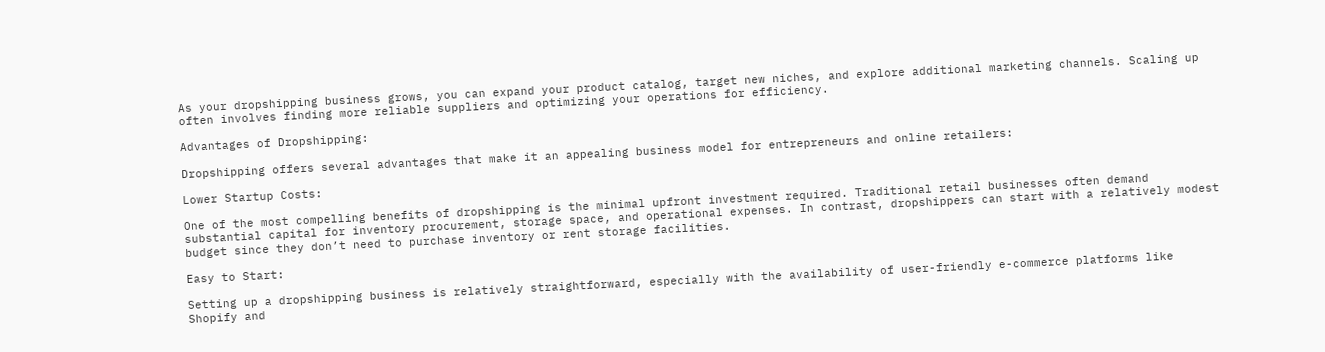As your dropshipping business grows, you can expand your product catalog, target new niches, and explore additional marketing channels. Scaling up often involves finding more reliable suppliers and optimizing your operations for efficiency.

Advantages of Dropshipping:

Dropshipping offers several advantages that make it an appealing business model for entrepreneurs and online retailers:

Lower Startup Costs:

One of the most compelling benefits of dropshipping is the minimal upfront investment required. Traditional retail businesses often demand substantial capital for inventory procurement, storage space, and operational expenses. In contrast, dropshippers can start with a relatively modest budget since they don’t need to purchase inventory or rent storage facilities.

Easy to Start:

Setting up a dropshipping business is relatively straightforward, especially with the availability of user-friendly e-commerce platforms like Shopify and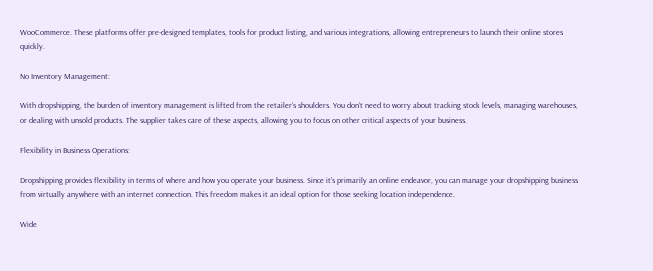WooCommerce. These platforms offer pre-designed templates, tools for product listing, and various integrations, allowing entrepreneurs to launch their online stores quickly.

No Inventory Management:

With dropshipping, the burden of inventory management is lifted from the retailer’s shoulders. You don’t need to worry about tracking stock levels, managing warehouses, or dealing with unsold products. The supplier takes care of these aspects, allowing you to focus on other critical aspects of your business.

Flexibility in Business Operations:

Dropshipping provides flexibility in terms of where and how you operate your business. Since it’s primarily an online endeavor, you can manage your dropshipping business from virtually anywhere with an internet connection. This freedom makes it an ideal option for those seeking location independence.

Wide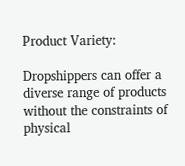Product Variety:

Dropshippers can offer a diverse range of products without the constraints of physical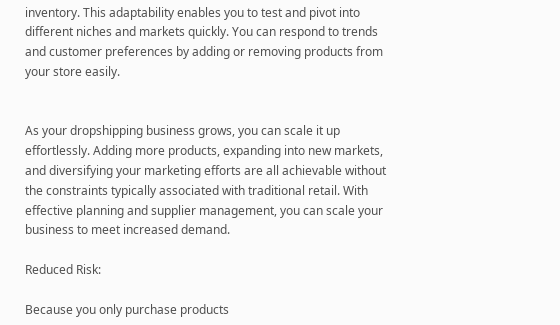inventory. This adaptability enables you to test and pivot into different niches and markets quickly. You can respond to trends and customer preferences by adding or removing products from your store easily.


As your dropshipping business grows, you can scale it up effortlessly. Adding more products, expanding into new markets, and diversifying your marketing efforts are all achievable without the constraints typically associated with traditional retail. With effective planning and supplier management, you can scale your business to meet increased demand.

Reduced Risk:

Because you only purchase products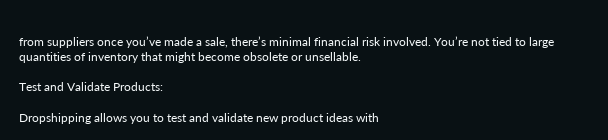from suppliers once you’ve made a sale, there’s minimal financial risk involved. You’re not tied to large quantities of inventory that might become obsolete or unsellable.

Test and Validate Products:

Dropshipping allows you to test and validate new product ideas with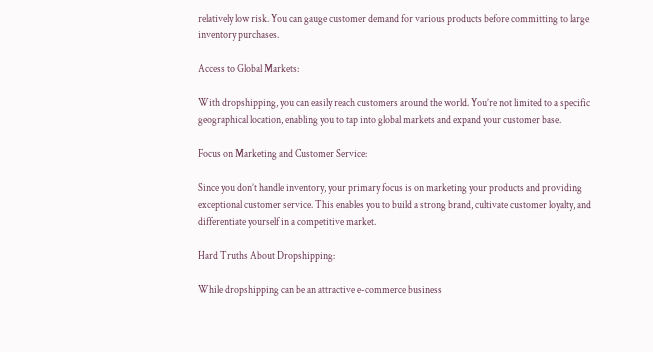relatively low risk. You can gauge customer demand for various products before committing to large inventory purchases.

Access to Global Markets:

With dropshipping, you can easily reach customers around the world. You’re not limited to a specific geographical location, enabling you to tap into global markets and expand your customer base.

Focus on Marketing and Customer Service:

Since you don’t handle inventory, your primary focus is on marketing your products and providing exceptional customer service. This enables you to build a strong brand, cultivate customer loyalty, and differentiate yourself in a competitive market.

Hard Truths About Dropshipping:

While dropshipping can be an attractive e-commerce business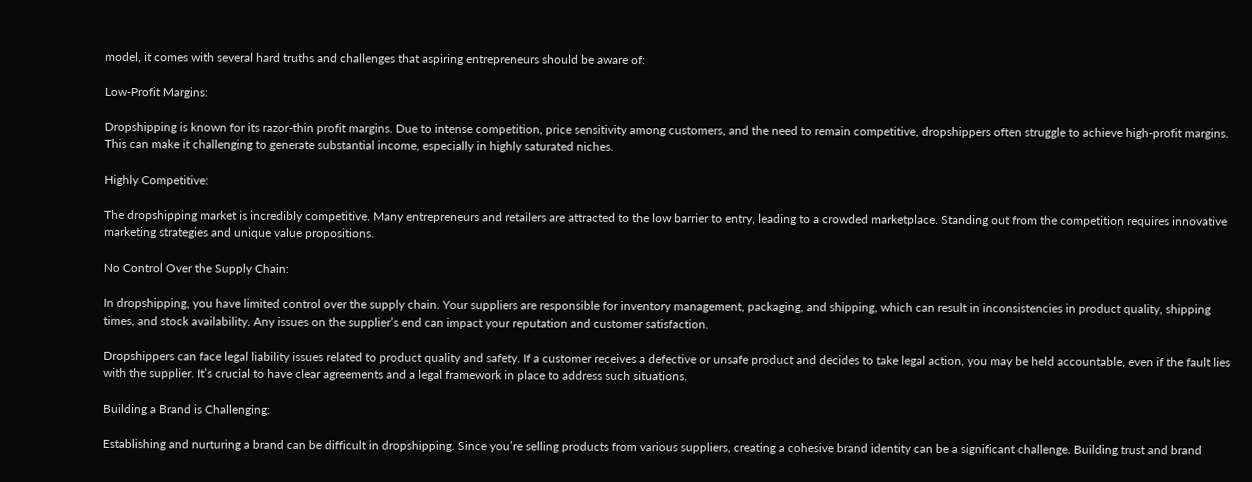model, it comes with several hard truths and challenges that aspiring entrepreneurs should be aware of:

Low-Profit Margins:

Dropshipping is known for its razor-thin profit margins. Due to intense competition, price sensitivity among customers, and the need to remain competitive, dropshippers often struggle to achieve high-profit margins. This can make it challenging to generate substantial income, especially in highly saturated niches.

Highly Competitive:

The dropshipping market is incredibly competitive. Many entrepreneurs and retailers are attracted to the low barrier to entry, leading to a crowded marketplace. Standing out from the competition requires innovative marketing strategies and unique value propositions.

No Control Over the Supply Chain:

In dropshipping, you have limited control over the supply chain. Your suppliers are responsible for inventory management, packaging, and shipping, which can result in inconsistencies in product quality, shipping times, and stock availability. Any issues on the supplier’s end can impact your reputation and customer satisfaction.

Dropshippers can face legal liability issues related to product quality and safety. If a customer receives a defective or unsafe product and decides to take legal action, you may be held accountable, even if the fault lies with the supplier. It’s crucial to have clear agreements and a legal framework in place to address such situations.

Building a Brand is Challenging:

Establishing and nurturing a brand can be difficult in dropshipping. Since you’re selling products from various suppliers, creating a cohesive brand identity can be a significant challenge. Building trust and brand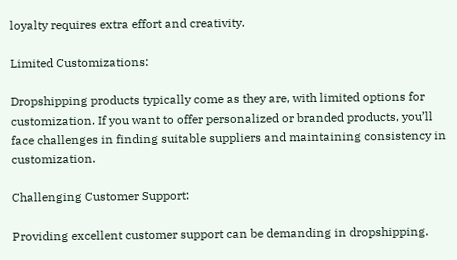loyalty requires extra effort and creativity.

Limited Customizations:

Dropshipping products typically come as they are, with limited options for customization. If you want to offer personalized or branded products, you’ll face challenges in finding suitable suppliers and maintaining consistency in customization.

Challenging Customer Support:

Providing excellent customer support can be demanding in dropshipping.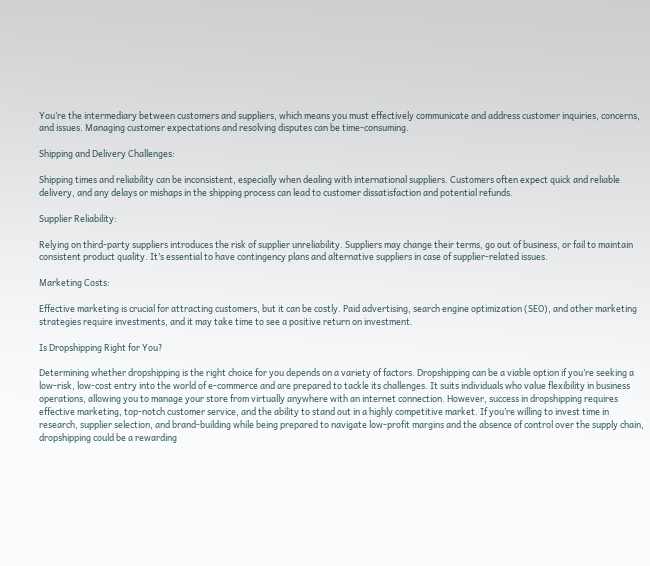You’re the intermediary between customers and suppliers, which means you must effectively communicate and address customer inquiries, concerns, and issues. Managing customer expectations and resolving disputes can be time-consuming.

Shipping and Delivery Challenges:

Shipping times and reliability can be inconsistent, especially when dealing with international suppliers. Customers often expect quick and reliable delivery, and any delays or mishaps in the shipping process can lead to customer dissatisfaction and potential refunds.

Supplier Reliability:

Relying on third-party suppliers introduces the risk of supplier unreliability. Suppliers may change their terms, go out of business, or fail to maintain consistent product quality. It’s essential to have contingency plans and alternative suppliers in case of supplier-related issues.

Marketing Costs:

Effective marketing is crucial for attracting customers, but it can be costly. Paid advertising, search engine optimization (SEO), and other marketing strategies require investments, and it may take time to see a positive return on investment.

Is Dropshipping Right for You?

Determining whether dropshipping is the right choice for you depends on a variety of factors. Dropshipping can be a viable option if you’re seeking a low-risk, low-cost entry into the world of e-commerce and are prepared to tackle its challenges. It suits individuals who value flexibility in business operations, allowing you to manage your store from virtually anywhere with an internet connection. However, success in dropshipping requires effective marketing, top-notch customer service, and the ability to stand out in a highly competitive market. If you’re willing to invest time in research, supplier selection, and brand-building while being prepared to navigate low-profit margins and the absence of control over the supply chain, dropshipping could be a rewarding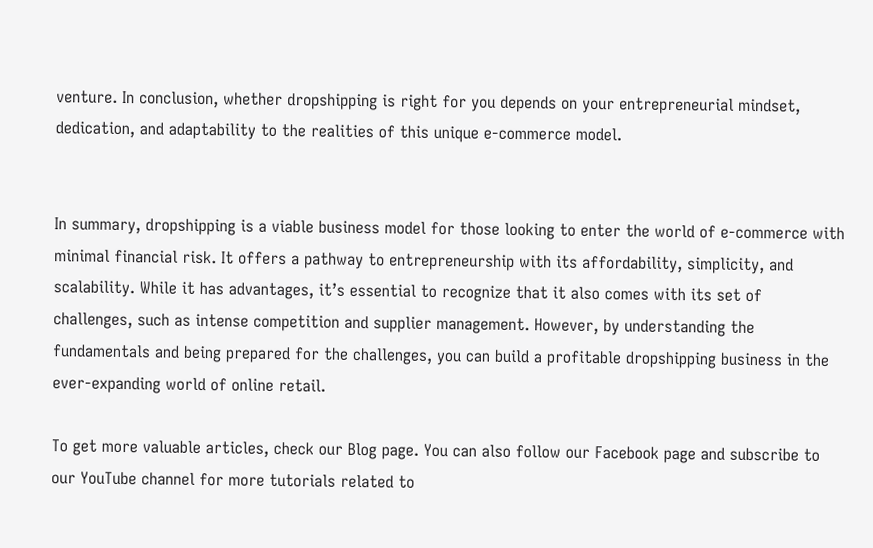venture. In conclusion, whether dropshipping is right for you depends on your entrepreneurial mindset, dedication, and adaptability to the realities of this unique e-commerce model.


In summary, dropshipping is a viable business model for those looking to enter the world of e-commerce with minimal financial risk. It offers a pathway to entrepreneurship with its affordability, simplicity, and scalability. While it has advantages, it’s essential to recognize that it also comes with its set of challenges, such as intense competition and supplier management. However, by understanding the fundamentals and being prepared for the challenges, you can build a profitable dropshipping business in the ever-expanding world of online retail.

To get more valuable articles, check our Blog page. You can also follow our Facebook page and subscribe to our YouTube channel for more tutorials related to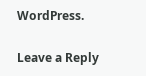WordPress.

Leave a Reply